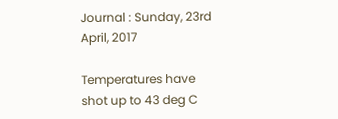Journal : Sunday, 23rd April, 2017

Temperatures have shot up to 43 deg C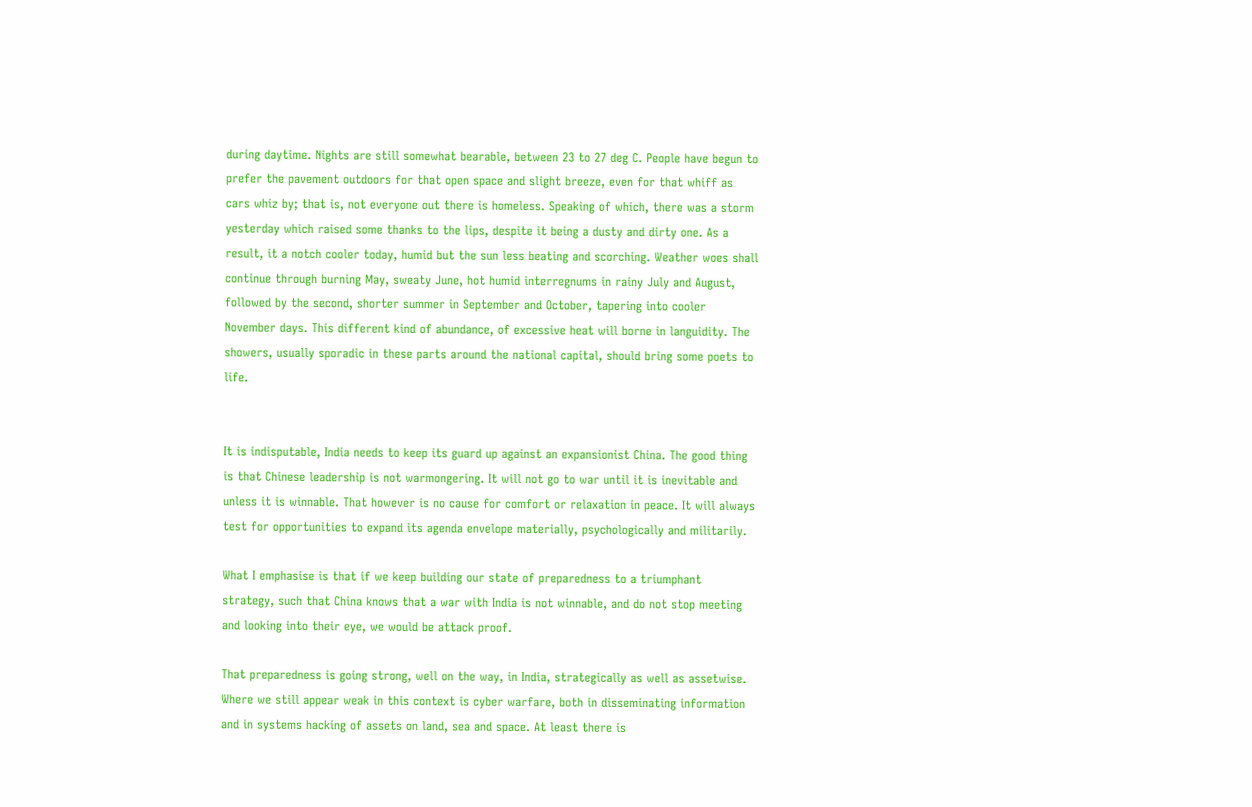during daytime. Nights are still somewhat bearable, between 23 to 27 deg C. People have begun to prefer the pavement outdoors for that open space and slight breeze, even for that whiff as cars whiz by; that is, not everyone out there is homeless. Speaking of which, there was a storm yesterday which raised some thanks to the lips, despite it being a dusty and dirty one. As a result, it a notch cooler today, humid but the sun less beating and scorching. Weather woes shall continue through burning May, sweaty June, hot humid interregnums in rainy July and August, followed by the second, shorter summer in September and October, tapering into cooler November days. This different kind of abundance, of excessive heat will borne in languidity. The showers, usually sporadic in these parts around the national capital, should bring some poets to life.


It is indisputable, India needs to keep its guard up against an expansionist China. The good thing is that Chinese leadership is not warmongering. It will not go to war until it is inevitable and unless it is winnable. That however is no cause for comfort or relaxation in peace. It will always test for opportunities to expand its agenda envelope materially, psychologically and militarily.

What I emphasise is that if we keep building our state of preparedness to a triumphant strategy, such that China knows that a war with India is not winnable, and do not stop meeting and looking into their eye, we would be attack proof.

That preparedness is going strong, well on the way, in India, strategically as well as assetwise. Where we still appear weak in this context is cyber warfare, both in disseminating information and in systems hacking of assets on land, sea and space. At least there is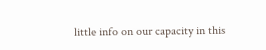little info on our capacity in this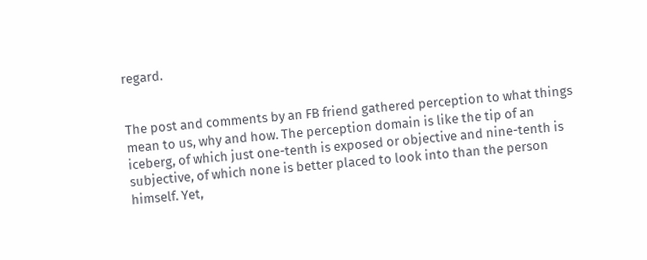regard.


The post and comments by an FB friend gathered perception to what things mean to us, why and how. The perception domain is like the tip of an iceberg, of which just one-tenth is exposed or objective and nine-tenth is subjective, of which none is better placed to look into than the person himself. Yet,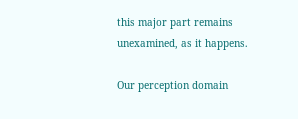this major part remains unexamined, as it happens.

Our perception domain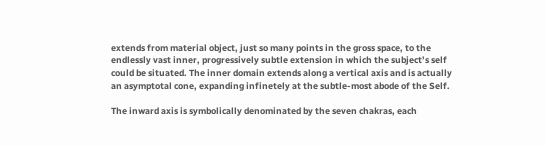extends from material object, just so many points in the gross space, to the endlessly vast inner, progressively subtle extension in which the subject’s self could be situated. The inner domain extends along a vertical axis and is actually an asymptotal cone, expanding infinetely at the subtle-most abode of the Self.

The inward axis is symbolically denominated by the seven chakras, each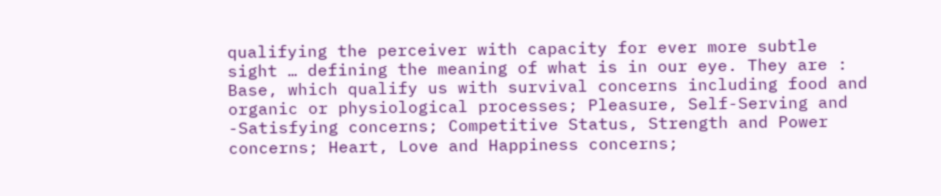qualifying the perceiver with capacity for ever more subtle sight … defining the meaning of what is in our eye. They are : Base, which qualify us with survival concerns including food and organic or physiological processes; Pleasure, Self-Serving and -Satisfying concerns; Competitive Status, Strength and Power concerns; Heart, Love and Happiness concerns;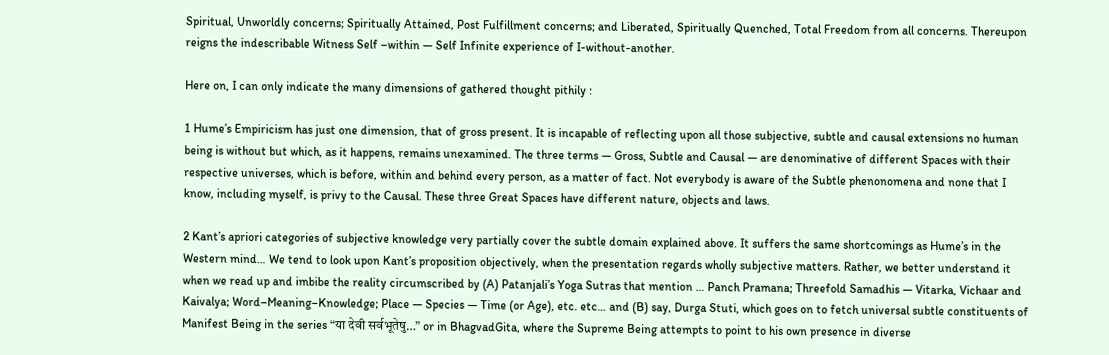Spiritual, Unworldly concerns; Spiritually Attained, Post Fulfillment concerns; and Liberated, Spiritually Quenched, Total Freedom from all concerns. Thereupon reigns the indescribable Witness Self –within — Self Infinite experience of I-without-another.

Here on, I can only indicate the many dimensions of gathered thought pithily :

1 Hume’s Empiricism has just one dimension, that of gross present. It is incapable of reflecting upon all those subjective, subtle and causal extensions no human being is without but which, as it happens, remains unexamined. The three terms — Gross, Subtle and Causal — are denominative of different Spaces with their respective universes, which is before, within and behind every person, as a matter of fact. Not everybody is aware of the Subtle phenonomena and none that I know, including myself, is privy to the Causal. These three Great Spaces have different nature, objects and laws.

2 Kant’s apriori categories of subjective knowledge very partially cover the subtle domain explained above. It suffers the same shortcomings as Hume’s in the Western mind… We tend to look upon Kant’s proposition objectively, when the presentation regards wholly subjective matters. Rather, we better understand it when we read up and imbibe the reality circumscribed by (A) Patanjali’s Yoga Sutras that mention … Panch Pramana; Threefold Samadhis — Vitarka, Vichaar and Kaivalya; Word–Meaning–Knowledge; Place — Species — Time (or Age), etc. etc… and (B) say, Durga Stuti, which goes on to fetch universal subtle constituents of Manifest Being in the series “या देवी सर्वभूतेषु…” or in BhagvadGita, where the Supreme Being attempts to point to his own presence in diverse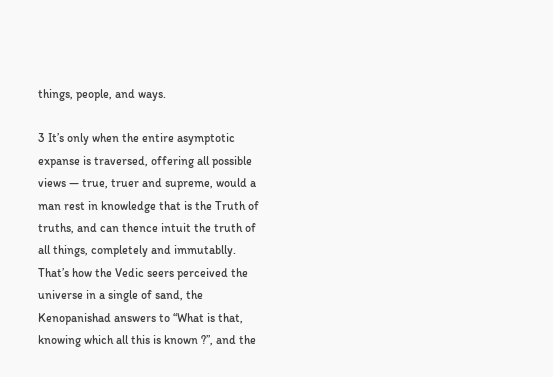things, people, and ways.

3 It’s only when the entire asymptotic expanse is traversed, offering all possible views — true, truer and supreme, would a man rest in knowledge that is the Truth of truths, and can thence intuit the truth of all things, completely and immutablly. That’s how the Vedic seers perceived the universe in a single of sand, the Kenopanishad answers to “What is that, knowing which all this is known ?”, and the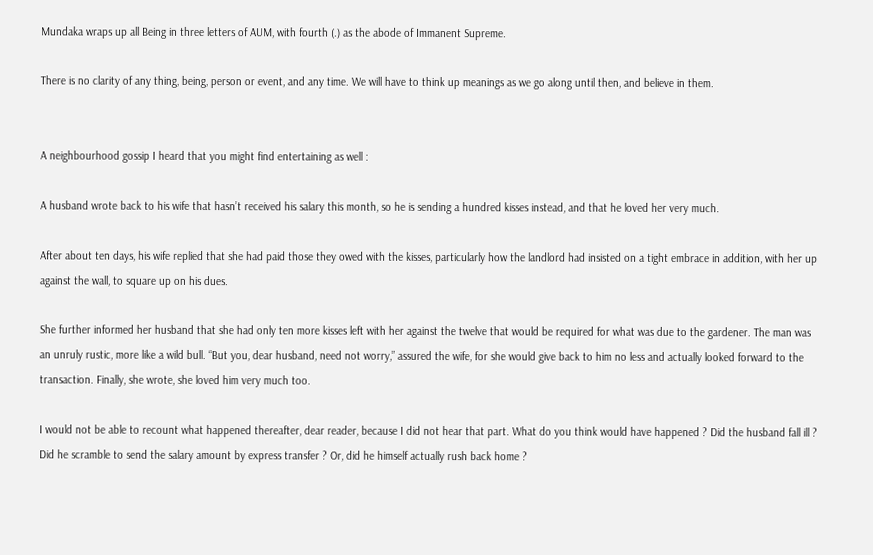Mundaka wraps up all Being in three letters of AUM, with fourth (.) as the abode of Immanent Supreme.

There is no clarity of any thing, being, person or event, and any time. We will have to think up meanings as we go along until then, and believe in them.


A neighbourhood gossip I heard that you might find entertaining as well :

A husband wrote back to his wife that hasn’t received his salary this month, so he is sending a hundred kisses instead, and that he loved her very much.

After about ten days, his wife replied that she had paid those they owed with the kisses, particularly how the landlord had insisted on a tight embrace in addition, with her up against the wall, to square up on his dues.

She further informed her husband that she had only ten more kisses left with her against the twelve that would be required for what was due to the gardener. The man was an unruly rustic, more like a wild bull. “But you, dear husband, need not worry,” assured the wife, for she would give back to him no less and actually looked forward to the transaction. Finally, she wrote, she loved him very much too.

I would not be able to recount what happened thereafter, dear reader, because I did not hear that part. What do you think would have happened ? Did the husband fall ill ? Did he scramble to send the salary amount by express transfer ? Or, did he himself actually rush back home ?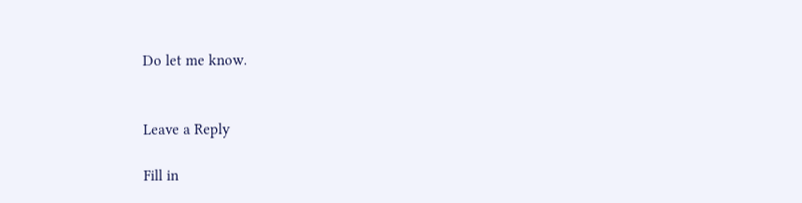Do let me know.


Leave a Reply

Fill in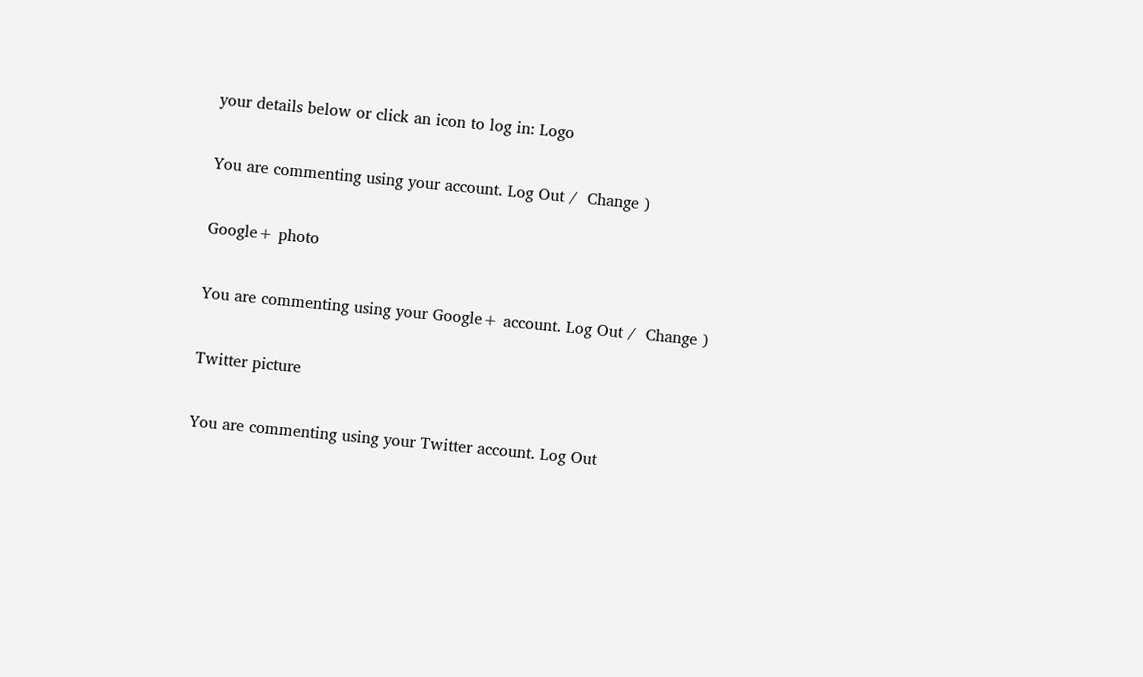your details below or click an icon to log in: Logo

You are commenting using your account. Log Out /  Change )

Google+ photo

You are commenting using your Google+ account. Log Out /  Change )

Twitter picture

You are commenting using your Twitter account. Log Out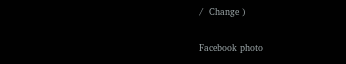/  Change )

Facebook photo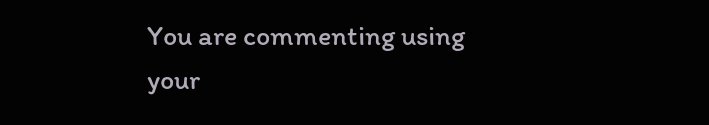You are commenting using your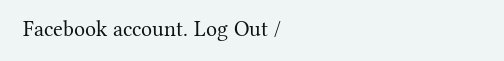Facebook account. Log Out /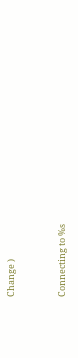Change )


Connecting to %s